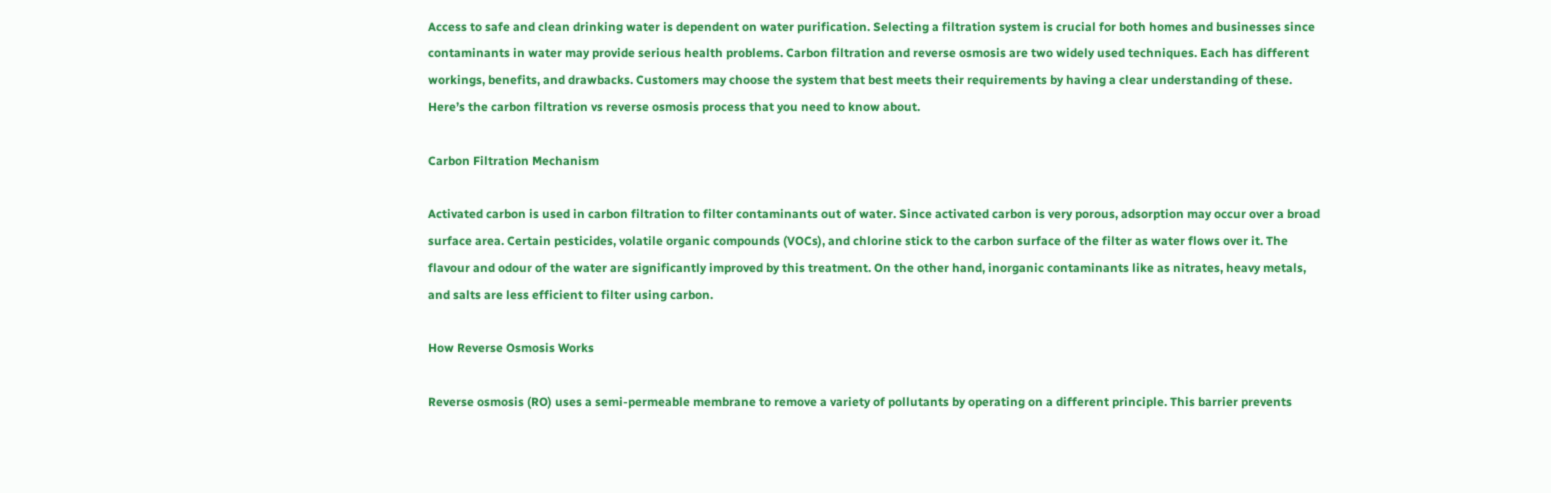Access to safe and clean drinking water is dependent on water purification. Selecting a filtration system is crucial for both homes and businesses since contaminants in water may provide serious health problems. Carbon filtration and reverse osmosis are two widely used techniques. Each has different workings, benefits, and drawbacks. Customers may choose the system that best meets their requirements by having a clear understanding of these. Here’s the carbon filtration vs reverse osmosis process that you need to know about.

Carbon Filtration Mechanism

Activated carbon is used in carbon filtration to filter contaminants out of water. Since activated carbon is very porous, adsorption may occur over a broad surface area. Certain pesticides, volatile organic compounds (VOCs), and chlorine stick to the carbon surface of the filter as water flows over it. The flavour and odour of the water are significantly improved by this treatment. On the other hand, inorganic contaminants like as nitrates, heavy metals, and salts are less efficient to filter using carbon.

How Reverse Osmosis Works

Reverse osmosis (RO) uses a semi-permeable membrane to remove a variety of pollutants by operating on a different principle. This barrier prevents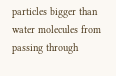particles bigger than water molecules from passing through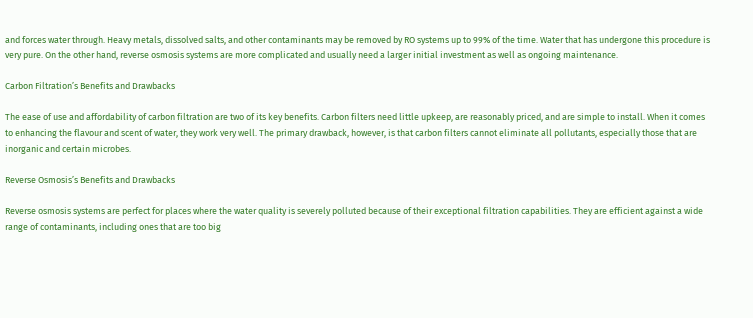and forces water through. Heavy metals, dissolved salts, and other contaminants may be removed by RO systems up to 99% of the time. Water that has undergone this procedure is very pure. On the other hand, reverse osmosis systems are more complicated and usually need a larger initial investment as well as ongoing maintenance.

Carbon Filtration’s Benefits and Drawbacks

The ease of use and affordability of carbon filtration are two of its key benefits. Carbon filters need little upkeep, are reasonably priced, and are simple to install. When it comes to enhancing the flavour and scent of water, they work very well. The primary drawback, however, is that carbon filters cannot eliminate all pollutants, especially those that are inorganic and certain microbes.

Reverse Osmosis’s Benefits and Drawbacks

Reverse osmosis systems are perfect for places where the water quality is severely polluted because of their exceptional filtration capabilities. They are efficient against a wide range of contaminants, including ones that are too big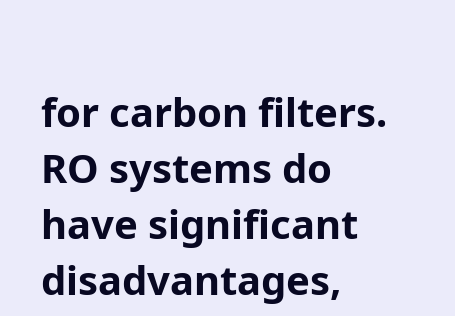for carbon filters. RO systems do have significant disadvantages,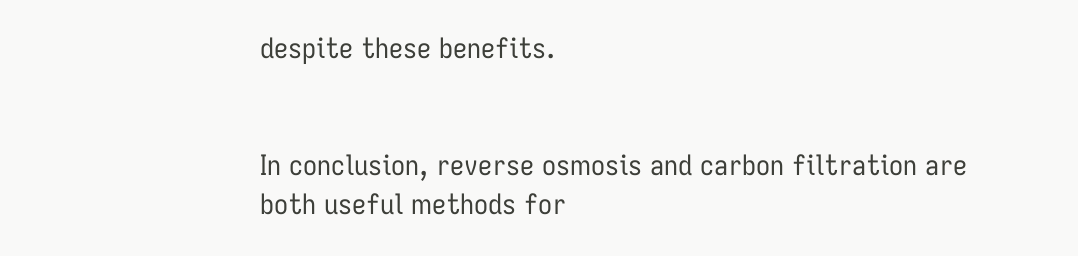despite these benefits.


In conclusion, reverse osmosis and carbon filtration are both useful methods for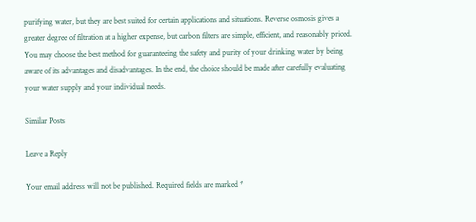purifying water, but they are best suited for certain applications and situations. Reverse osmosis gives a greater degree of filtration at a higher expense, but carbon filters are simple, efficient, and reasonably priced. You may choose the best method for guaranteeing the safety and purity of your drinking water by being aware of its advantages and disadvantages. In the end, the choice should be made after carefully evaluating your water supply and your individual needs.

Similar Posts

Leave a Reply

Your email address will not be published. Required fields are marked *